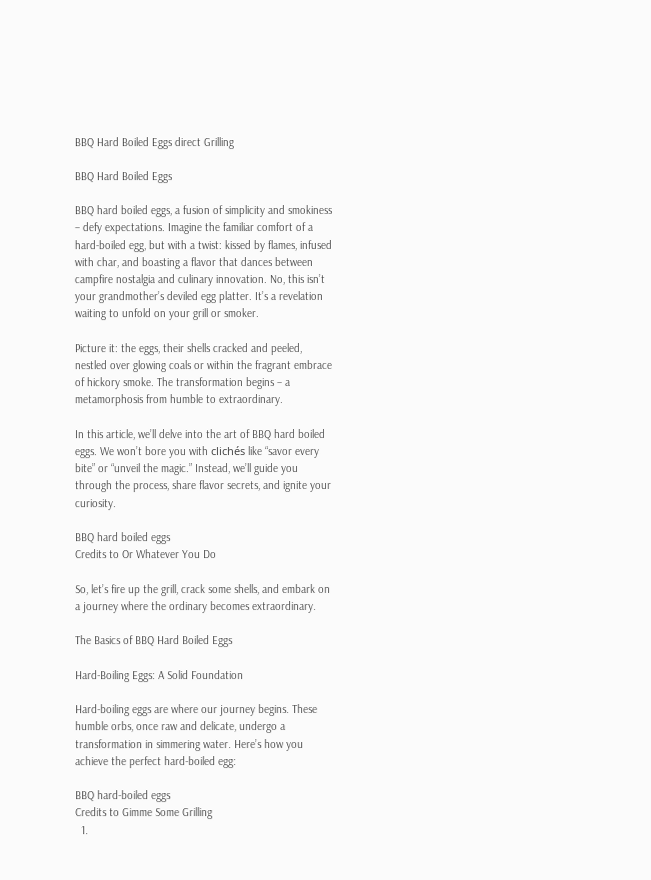BBQ Hard Boiled Eggs direct Grilling

BBQ Hard Boiled Eggs

BBQ hard boiled eggs, a fusion of simplicity and smokiness – defy expectations. Imagine the familiar comfort of a hard-boiled egg, but with a twist: kissed by flames, infused with char, and boasting a flavor that dances between campfire nostalgia and culinary innovation. No, this isn’t your grandmother’s deviled egg platter. It’s a revelation waiting to unfold on your grill or smoker.

Picture it: the eggs, their shells cracked and peeled, nestled over glowing coals or within the fragrant embrace of hickory smoke. The transformation begins – a metamorphosis from humble to extraordinary.

In this article, we’ll delve into the art of BBQ hard boiled eggs. We won’t bore you with clichés like “savor every bite” or “unveil the magic.” Instead, we’ll guide you through the process, share flavor secrets, and ignite your curiosity.

BBQ hard boiled eggs
Credits to Or Whatever You Do

So, let’s fire up the grill, crack some shells, and embark on a journey where the ordinary becomes extraordinary.

The Basics of BBQ Hard Boiled Eggs

Hard-Boiling Eggs: A Solid Foundation

Hard-boiling eggs are where our journey begins. These humble orbs, once raw and delicate, undergo a transformation in simmering water. Here’s how you achieve the perfect hard-boiled egg:

BBQ hard-boiled eggs
Credits to Gimme Some Grilling
  1.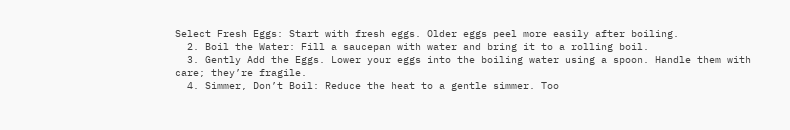Select Fresh Eggs: Start with fresh eggs. Older eggs peel more easily after boiling.
  2. Boil the Water: Fill a saucepan with water and bring it to a rolling boil.
  3. Gently Add the Eggs. Lower your eggs into the boiling water using a spoon. Handle them with care; they’re fragile.
  4. Simmer, Don’t Boil: Reduce the heat to a gentle simmer. Too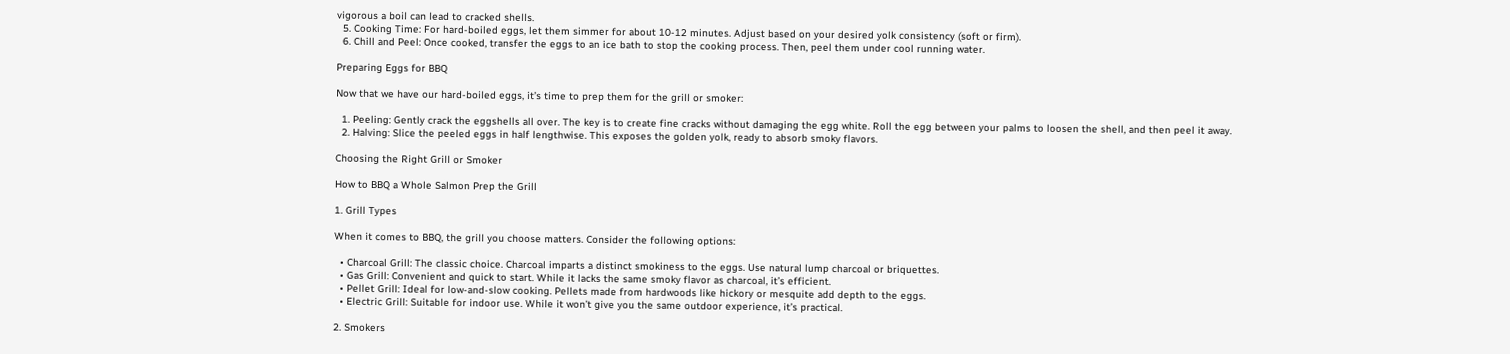vigorous a boil can lead to cracked shells.
  5. Cooking Time: For hard-boiled eggs, let them simmer for about 10-12 minutes. Adjust based on your desired yolk consistency (soft or firm).
  6. Chill and Peel: Once cooked, transfer the eggs to an ice bath to stop the cooking process. Then, peel them under cool running water.

Preparing Eggs for BBQ

Now that we have our hard-boiled eggs, it’s time to prep them for the grill or smoker:

  1. Peeling: Gently crack the eggshells all over. The key is to create fine cracks without damaging the egg white. Roll the egg between your palms to loosen the shell, and then peel it away.
  2. Halving: Slice the peeled eggs in half lengthwise. This exposes the golden yolk, ready to absorb smoky flavors.

Choosing the Right Grill or Smoker

How to BBQ a Whole Salmon Prep the Grill

1. Grill Types

When it comes to BBQ, the grill you choose matters. Consider the following options:

  • Charcoal Grill: The classic choice. Charcoal imparts a distinct smokiness to the eggs. Use natural lump charcoal or briquettes.
  • Gas Grill: Convenient and quick to start. While it lacks the same smoky flavor as charcoal, it’s efficient.
  • Pellet Grill: Ideal for low-and-slow cooking. Pellets made from hardwoods like hickory or mesquite add depth to the eggs.
  • Electric Grill: Suitable for indoor use. While it won’t give you the same outdoor experience, it’s practical.

2. Smokers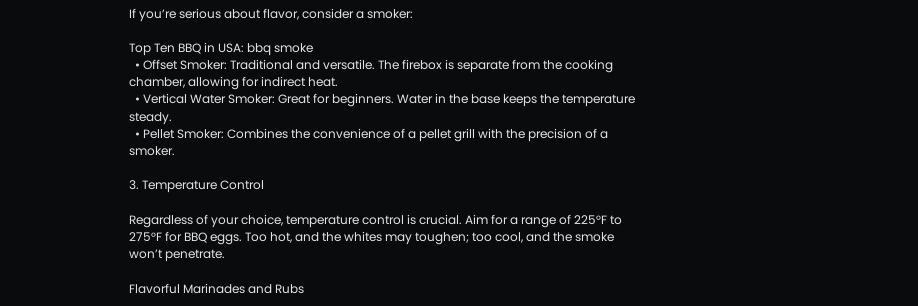If you’re serious about flavor, consider a smoker:

Top Ten BBQ in USA: bbq smoke
  • Offset Smoker: Traditional and versatile. The firebox is separate from the cooking chamber, allowing for indirect heat.
  • Vertical Water Smoker: Great for beginners. Water in the base keeps the temperature steady.
  • Pellet Smoker: Combines the convenience of a pellet grill with the precision of a smoker.

3. Temperature Control

Regardless of your choice, temperature control is crucial. Aim for a range of 225°F to 275°F for BBQ eggs. Too hot, and the whites may toughen; too cool, and the smoke won’t penetrate.

Flavorful Marinades and Rubs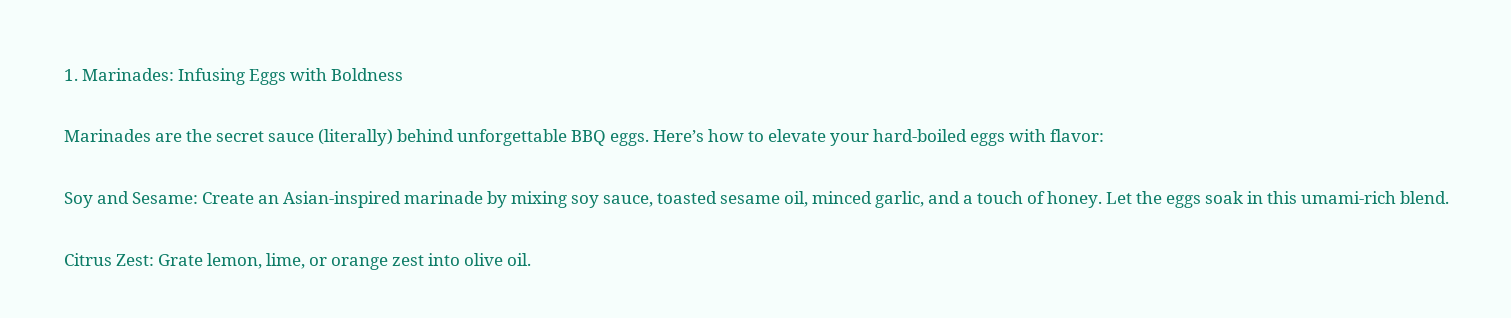1. Marinades: Infusing Eggs with Boldness

Marinades are the secret sauce (literally) behind unforgettable BBQ eggs. Here’s how to elevate your hard-boiled eggs with flavor:

Soy and Sesame: Create an Asian-inspired marinade by mixing soy sauce, toasted sesame oil, minced garlic, and a touch of honey. Let the eggs soak in this umami-rich blend.

Citrus Zest: Grate lemon, lime, or orange zest into olive oil.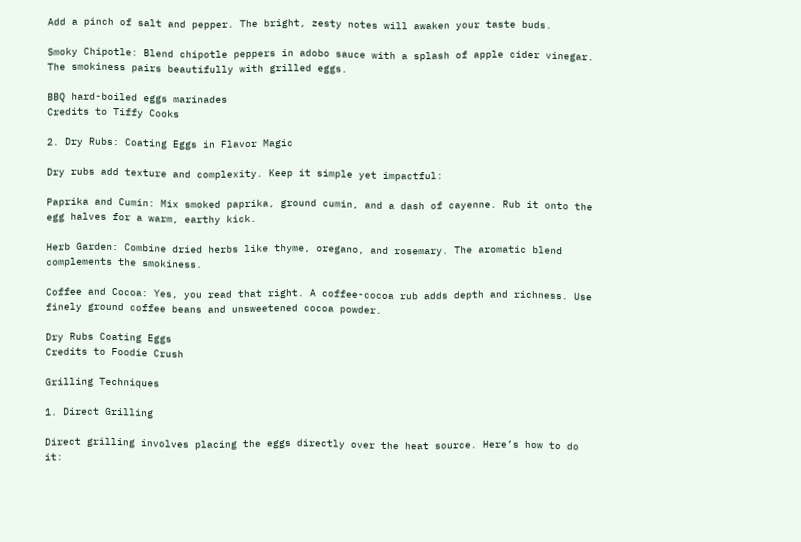Add a pinch of salt and pepper. The bright, zesty notes will awaken your taste buds.

Smoky Chipotle: Blend chipotle peppers in adobo sauce with a splash of apple cider vinegar. The smokiness pairs beautifully with grilled eggs.

BBQ hard-boiled eggs marinades
Credits to Tiffy Cooks

2. Dry Rubs: Coating Eggs in Flavor Magic

Dry rubs add texture and complexity. Keep it simple yet impactful:

Paprika and Cumin: Mix smoked paprika, ground cumin, and a dash of cayenne. Rub it onto the egg halves for a warm, earthy kick.

Herb Garden: Combine dried herbs like thyme, oregano, and rosemary. The aromatic blend complements the smokiness.

Coffee and Cocoa: Yes, you read that right. A coffee-cocoa rub adds depth and richness. Use finely ground coffee beans and unsweetened cocoa powder.

Dry Rubs Coating Eggs
Credits to Foodie Crush

Grilling Techniques

1. Direct Grilling

Direct grilling involves placing the eggs directly over the heat source. Here’s how to do it: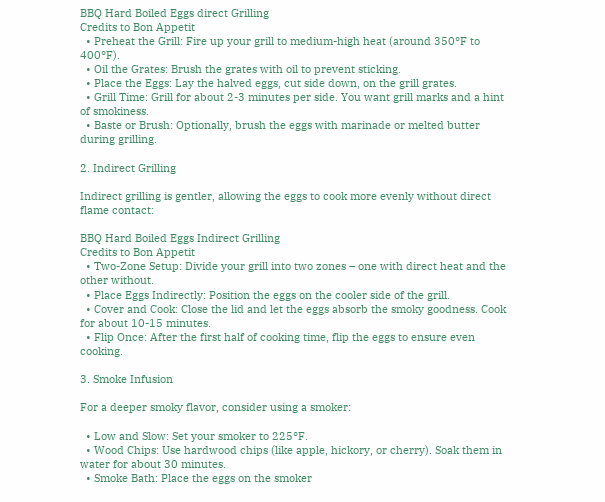BBQ Hard Boiled Eggs direct Grilling
Credits to Bon Appetit
  • Preheat the Grill: Fire up your grill to medium-high heat (around 350°F to 400°F).
  • Oil the Grates: Brush the grates with oil to prevent sticking.
  • Place the Eggs: Lay the halved eggs, cut side down, on the grill grates.
  • Grill Time: Grill for about 2-3 minutes per side. You want grill marks and a hint of smokiness.
  • Baste or Brush: Optionally, brush the eggs with marinade or melted butter during grilling.

2. Indirect Grilling

Indirect grilling is gentler, allowing the eggs to cook more evenly without direct flame contact:

BBQ Hard Boiled Eggs Indirect Grilling
Credits to Bon Appetit
  • Two-Zone Setup: Divide your grill into two zones – one with direct heat and the other without.
  • Place Eggs Indirectly: Position the eggs on the cooler side of the grill.
  • Cover and Cook: Close the lid and let the eggs absorb the smoky goodness. Cook for about 10-15 minutes.
  • Flip Once: After the first half of cooking time, flip the eggs to ensure even cooking.

3. Smoke Infusion

For a deeper smoky flavor, consider using a smoker:

  • Low and Slow: Set your smoker to 225°F.
  • Wood Chips: Use hardwood chips (like apple, hickory, or cherry). Soak them in water for about 30 minutes.
  • Smoke Bath: Place the eggs on the smoker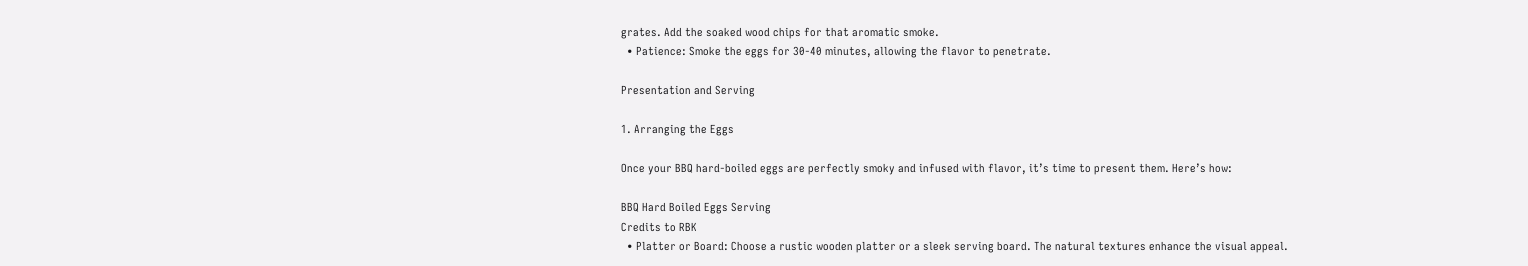grates. Add the soaked wood chips for that aromatic smoke.
  • Patience: Smoke the eggs for 30-40 minutes, allowing the flavor to penetrate.

Presentation and Serving

1. Arranging the Eggs

Once your BBQ hard-boiled eggs are perfectly smoky and infused with flavor, it’s time to present them. Here’s how:

BBQ Hard Boiled Eggs Serving
Credits to RBK
  • Platter or Board: Choose a rustic wooden platter or a sleek serving board. The natural textures enhance the visual appeal.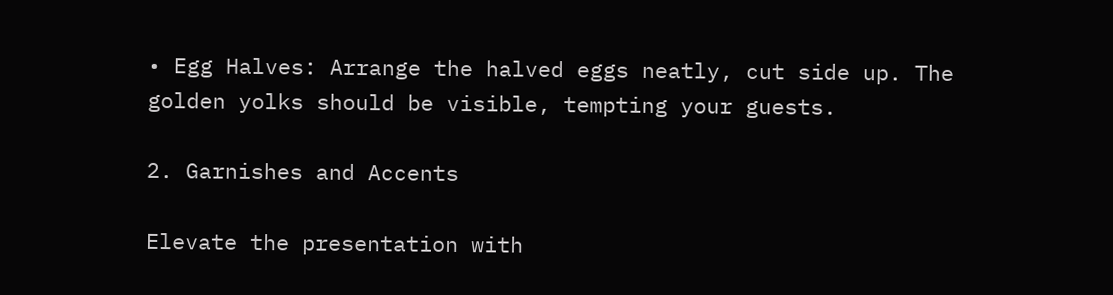• Egg Halves: Arrange the halved eggs neatly, cut side up. The golden yolks should be visible, tempting your guests.

2. Garnishes and Accents

Elevate the presentation with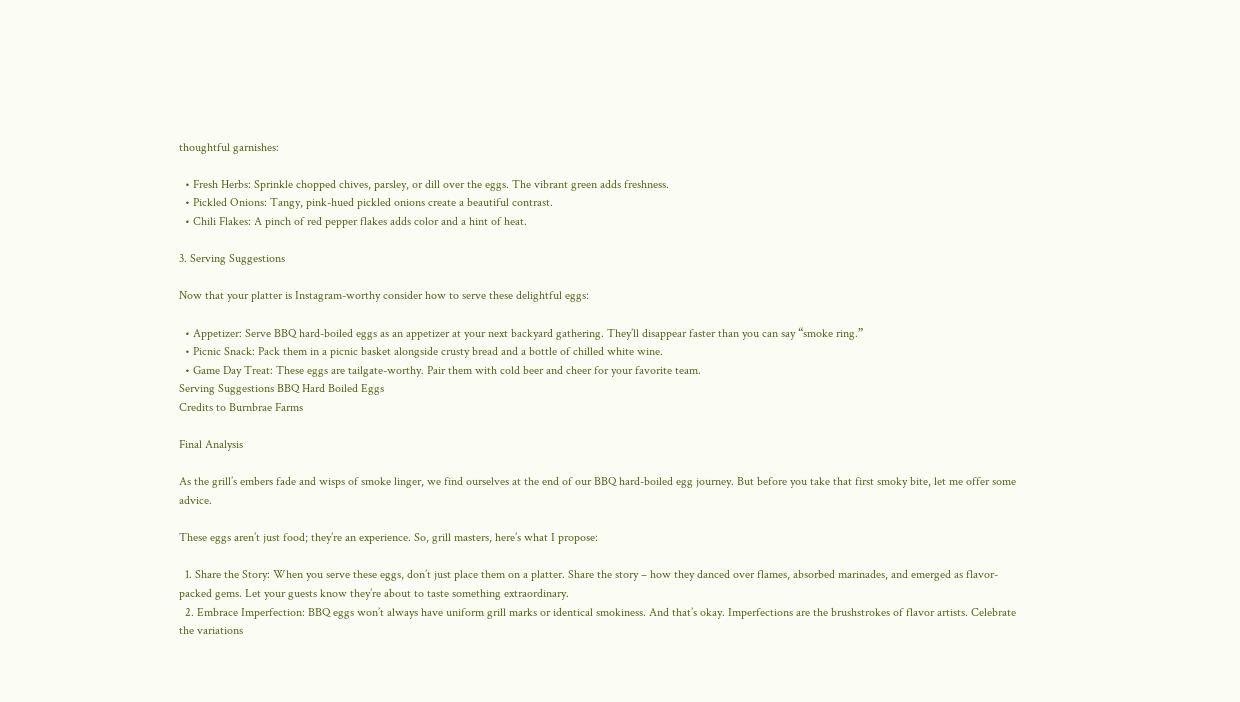thoughtful garnishes:

  • Fresh Herbs: Sprinkle chopped chives, parsley, or dill over the eggs. The vibrant green adds freshness.
  • Pickled Onions: Tangy, pink-hued pickled onions create a beautiful contrast.
  • Chili Flakes: A pinch of red pepper flakes adds color and a hint of heat.

3. Serving Suggestions

Now that your platter is Instagram-worthy consider how to serve these delightful eggs:

  • Appetizer: Serve BBQ hard-boiled eggs as an appetizer at your next backyard gathering. They’ll disappear faster than you can say “smoke ring.”
  • Picnic Snack: Pack them in a picnic basket alongside crusty bread and a bottle of chilled white wine.
  • Game Day Treat: These eggs are tailgate-worthy. Pair them with cold beer and cheer for your favorite team.
Serving Suggestions BBQ Hard Boiled Eggs
Credits to Burnbrae Farms

Final Analysis

As the grill’s embers fade and wisps of smoke linger, we find ourselves at the end of our BBQ hard-boiled egg journey. But before you take that first smoky bite, let me offer some advice.

These eggs aren’t just food; they’re an experience. So, grill masters, here’s what I propose:

  1. Share the Story: When you serve these eggs, don’t just place them on a platter. Share the story – how they danced over flames, absorbed marinades, and emerged as flavor-packed gems. Let your guests know they’re about to taste something extraordinary.
  2. Embrace Imperfection: BBQ eggs won’t always have uniform grill marks or identical smokiness. And that’s okay. Imperfections are the brushstrokes of flavor artists. Celebrate the variations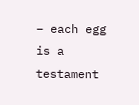– each egg is a testament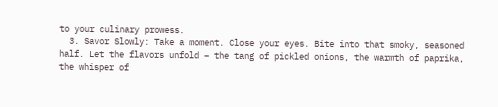to your culinary prowess.
  3. Savor Slowly: Take a moment. Close your eyes. Bite into that smoky, seasoned half. Let the flavors unfold – the tang of pickled onions, the warmth of paprika, the whisper of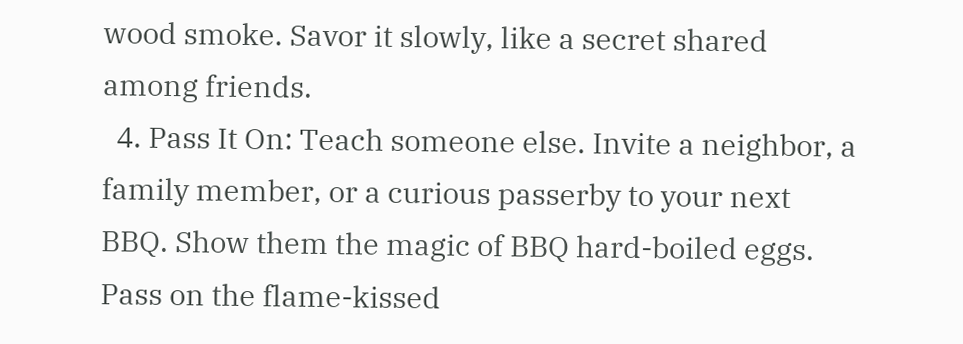wood smoke. Savor it slowly, like a secret shared among friends.
  4. Pass It On: Teach someone else. Invite a neighbor, a family member, or a curious passerby to your next BBQ. Show them the magic of BBQ hard-boiled eggs. Pass on the flame-kissed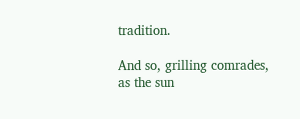tradition.

And so, grilling comrades, as the sun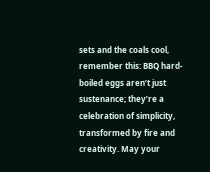sets and the coals cool, remember this: BBQ hard-boiled eggs aren’t just sustenance; they’re a celebration of simplicity, transformed by fire and creativity. May your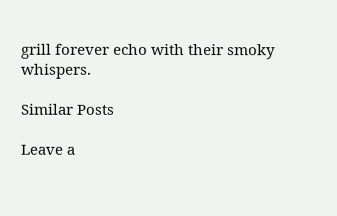grill forever echo with their smoky whispers.

Similar Posts

Leave a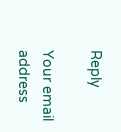Reply

Your email address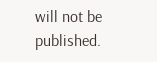will not be published.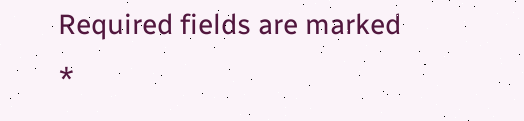Required fields are marked *